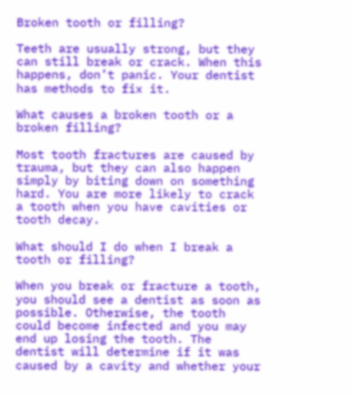Broken tooth or filling?

Teeth are usually strong, but they can still break or crack. When this happens, don’t panic. Your dentist has methods to fix it.

What causes a broken tooth or a broken filling?

Most tooth fractures are caused by trauma, but they can also happen simply by biting down on something hard. You are more likely to crack a tooth when you have cavities or tooth decay.

What should I do when I break a tooth or filling?

When you break or fracture a tooth, you should see a dentist as soon as possible. Otherwise, the tooth could become infected and you may end up losing the tooth. The dentist will determine if it was caused by a cavity and whether your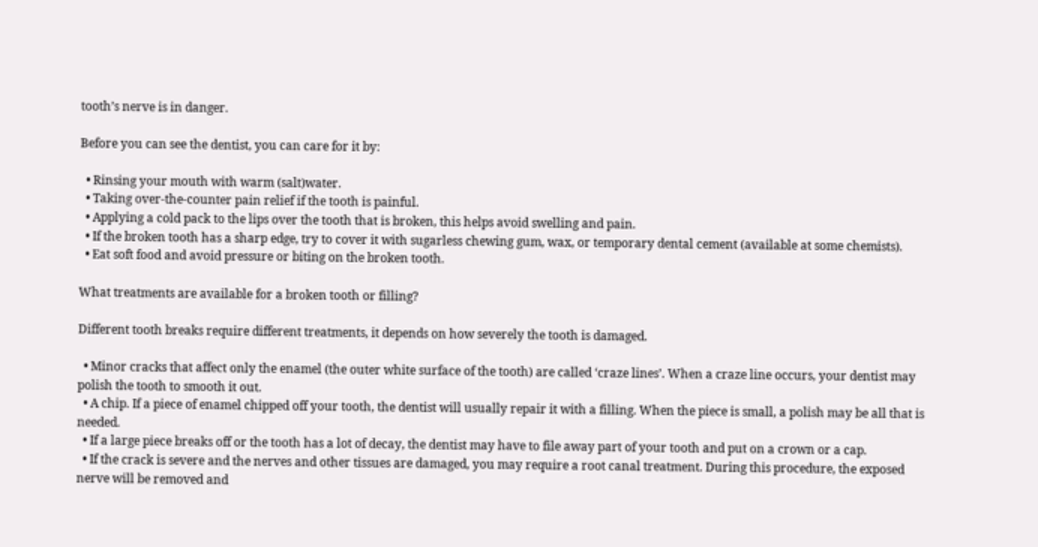tooth’s nerve is in danger.

Before you can see the dentist, you can care for it by:

  • Rinsing your mouth with warm (salt)water.
  • Taking over-the-counter pain relief if the tooth is painful.
  • Applying a cold pack to the lips over the tooth that is broken, this helps avoid swelling and pain.
  • If the broken tooth has a sharp edge, try to cover it with sugarless chewing gum, wax, or temporary dental cement (available at some chemists).
  • Eat soft food and avoid pressure or biting on the broken tooth.

What treatments are available for a broken tooth or filling?

Different tooth breaks require different treatments, it depends on how severely the tooth is damaged.

  • Minor cracks that affect only the enamel (the outer white surface of the tooth) are called ‘craze lines’. When a craze line occurs, your dentist may polish the tooth to smooth it out.
  • A chip. If a piece of enamel chipped off your tooth, the dentist will usually repair it with a filling. When the piece is small, a polish may be all that is needed.
  • If a large piece breaks off or the tooth has a lot of decay, the dentist may have to file away part of your tooth and put on a crown or a cap.
  • If the crack is severe and the nerves and other tissues are damaged, you may require a root canal treatment. During this procedure, the exposed nerve will be removed and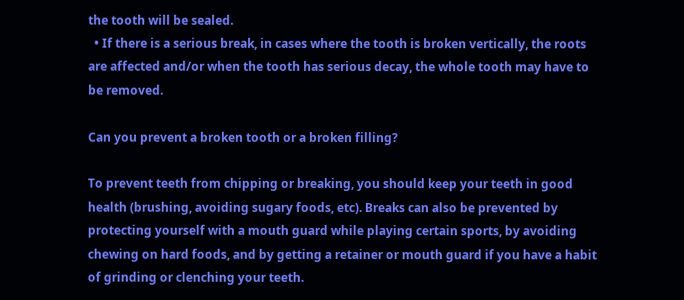the tooth will be sealed.
  • If there is a serious break, in cases where the tooth is broken vertically, the roots are affected and/or when the tooth has serious decay, the whole tooth may have to be removed.

Can you prevent a broken tooth or a broken filling?

To prevent teeth from chipping or breaking, you should keep your teeth in good health (brushing, avoiding sugary foods, etc). Breaks can also be prevented by protecting yourself with a mouth guard while playing certain sports, by avoiding chewing on hard foods, and by getting a retainer or mouth guard if you have a habit of grinding or clenching your teeth.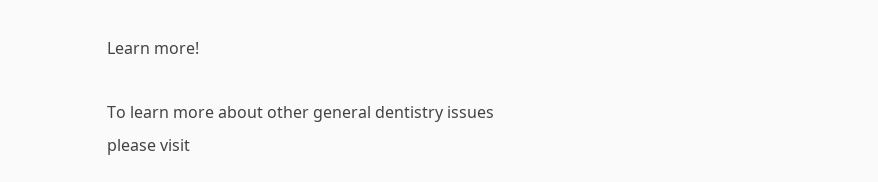Learn more!

To learn more about other general dentistry issues please visit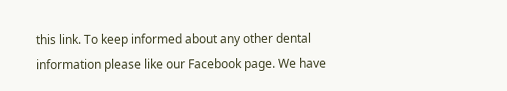this link. To keep informed about any other dental information please like our Facebook page. We have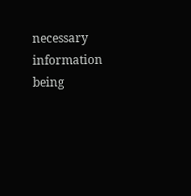necessary information being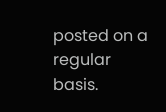posted on a regular basis.